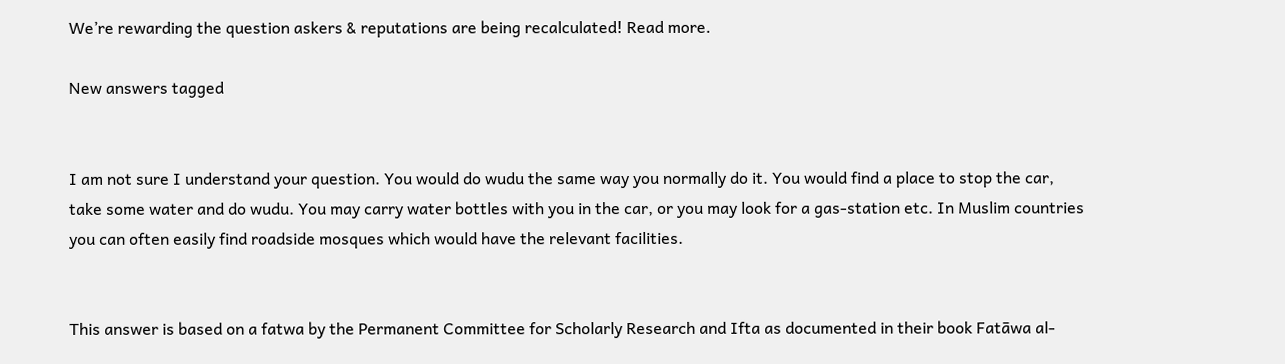We’re rewarding the question askers & reputations are being recalculated! Read more.

New answers tagged


I am not sure I understand your question. You would do wudu the same way you normally do it. You would find a place to stop the car, take some water and do wudu. You may carry water bottles with you in the car, or you may look for a gas-station etc. In Muslim countries you can often easily find roadside mosques which would have the relevant facilities.


This answer is based on a fatwa by the Permanent Committee for Scholarly Research and Ifta as documented in their book Fatāwa al-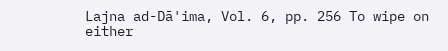Lajna ad-Dā'ima, Vol. 6, pp. 256 To wipe on either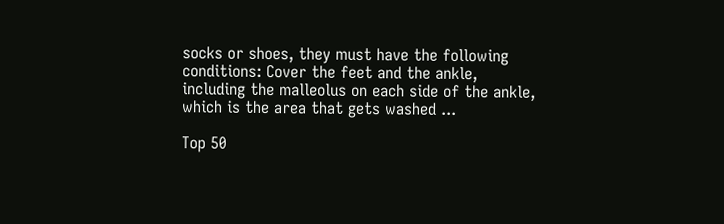socks or shoes, they must have the following conditions: Cover the feet and the ankle, including the malleolus on each side of the ankle, which is the area that gets washed ...

Top 50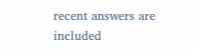recent answers are included